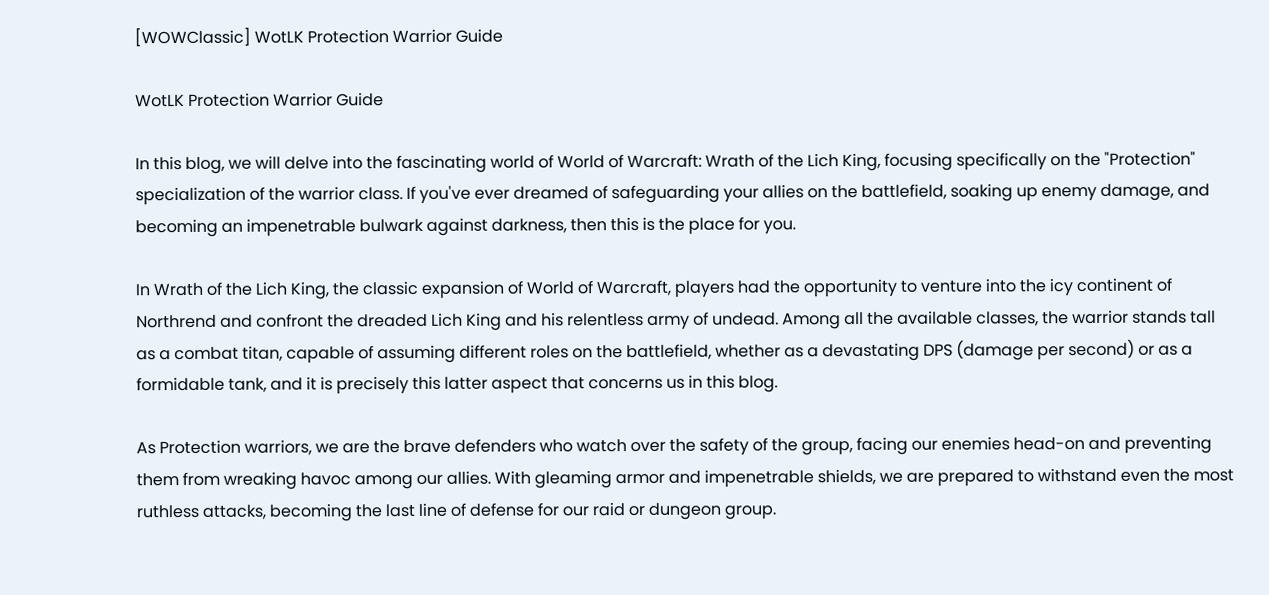[WOWClassic] WotLK Protection Warrior Guide

WotLK Protection Warrior Guide

In this blog, we will delve into the fascinating world of World of Warcraft: Wrath of the Lich King, focusing specifically on the "Protection" specialization of the warrior class. If you've ever dreamed of safeguarding your allies on the battlefield, soaking up enemy damage, and becoming an impenetrable bulwark against darkness, then this is the place for you.

In Wrath of the Lich King, the classic expansion of World of Warcraft, players had the opportunity to venture into the icy continent of Northrend and confront the dreaded Lich King and his relentless army of undead. Among all the available classes, the warrior stands tall as a combat titan, capable of assuming different roles on the battlefield, whether as a devastating DPS (damage per second) or as a formidable tank, and it is precisely this latter aspect that concerns us in this blog.

As Protection warriors, we are the brave defenders who watch over the safety of the group, facing our enemies head-on and preventing them from wreaking havoc among our allies. With gleaming armor and impenetrable shields, we are prepared to withstand even the most ruthless attacks, becoming the last line of defense for our raid or dungeon group.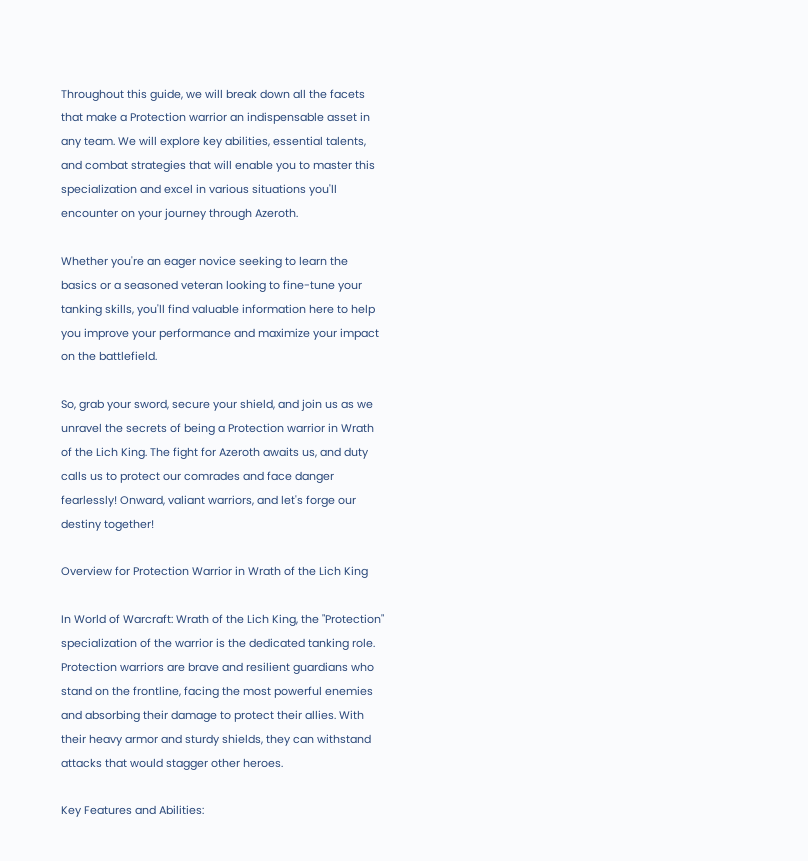Throughout this guide, we will break down all the facets that make a Protection warrior an indispensable asset in any team. We will explore key abilities, essential talents, and combat strategies that will enable you to master this specialization and excel in various situations you'll encounter on your journey through Azeroth.

Whether you're an eager novice seeking to learn the basics or a seasoned veteran looking to fine-tune your tanking skills, you'll find valuable information here to help you improve your performance and maximize your impact on the battlefield.

So, grab your sword, secure your shield, and join us as we unravel the secrets of being a Protection warrior in Wrath of the Lich King. The fight for Azeroth awaits us, and duty calls us to protect our comrades and face danger fearlessly! Onward, valiant warriors, and let's forge our destiny together!

Overview for Protection Warrior in Wrath of the Lich King

In World of Warcraft: Wrath of the Lich King, the "Protection" specialization of the warrior is the dedicated tanking role. Protection warriors are brave and resilient guardians who stand on the frontline, facing the most powerful enemies and absorbing their damage to protect their allies. With their heavy armor and sturdy shields, they can withstand attacks that would stagger other heroes.

Key Features and Abilities: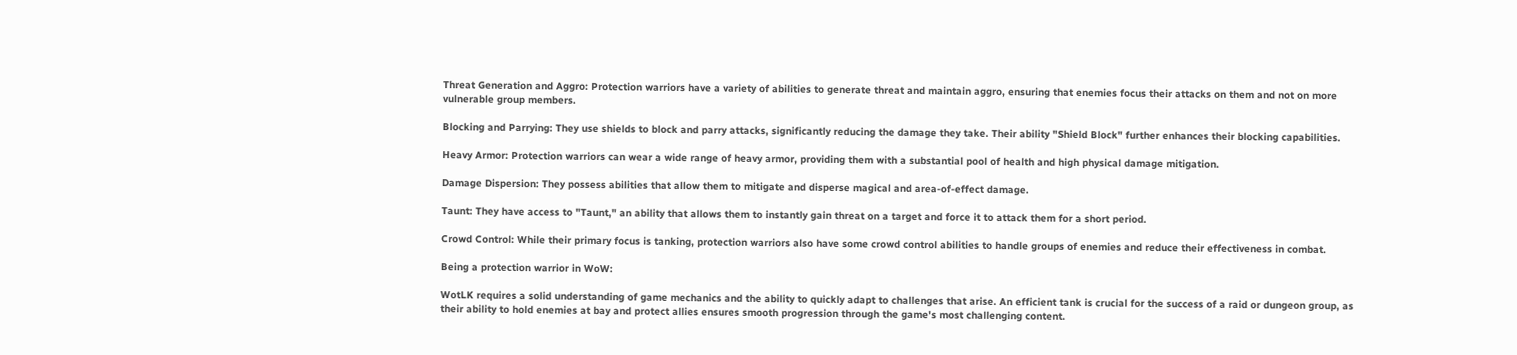Threat Generation and Aggro: Protection warriors have a variety of abilities to generate threat and maintain aggro, ensuring that enemies focus their attacks on them and not on more vulnerable group members.

Blocking and Parrying: They use shields to block and parry attacks, significantly reducing the damage they take. Their ability "Shield Block" further enhances their blocking capabilities.

Heavy Armor: Protection warriors can wear a wide range of heavy armor, providing them with a substantial pool of health and high physical damage mitigation.

Damage Dispersion: They possess abilities that allow them to mitigate and disperse magical and area-of-effect damage.

Taunt: They have access to "Taunt," an ability that allows them to instantly gain threat on a target and force it to attack them for a short period.

Crowd Control: While their primary focus is tanking, protection warriors also have some crowd control abilities to handle groups of enemies and reduce their effectiveness in combat.

Being a protection warrior in WoW:

WotLK requires a solid understanding of game mechanics and the ability to quickly adapt to challenges that arise. An efficient tank is crucial for the success of a raid or dungeon group, as their ability to hold enemies at bay and protect allies ensures smooth progression through the game's most challenging content.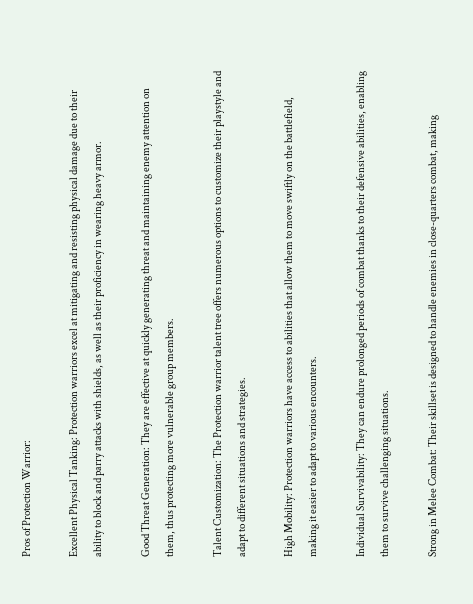Pros of Protection Warrior:

Excellent Physical Tanking: Protection warriors excel at mitigating and resisting physical damage due to their ability to block and parry attacks with shields, as well as their proficiency in wearing heavy armor.

Good Threat Generation: They are effective at quickly generating threat and maintaining enemy attention on them, thus protecting more vulnerable group members.

Talent Customization: The Protection warrior talent tree offers numerous options to customize their playstyle and adapt to different situations and strategies.

High Mobility: Protection warriors have access to abilities that allow them to move swiftly on the battlefield, making it easier to adapt to various encounters.

Individual Survivability: They can endure prolonged periods of combat thanks to their defensive abilities, enabling them to survive challenging situations.

Strong in Melee Combat: Their skillset is designed to handle enemies in close-quarters combat, making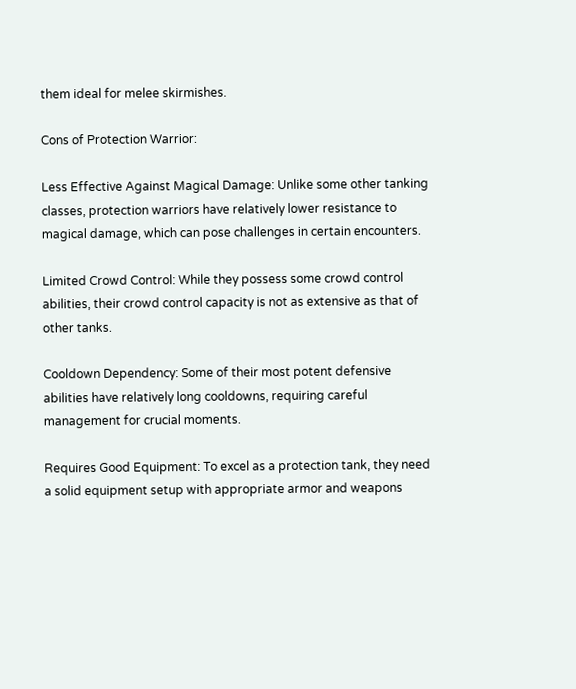them ideal for melee skirmishes.

Cons of Protection Warrior:

Less Effective Against Magical Damage: Unlike some other tanking classes, protection warriors have relatively lower resistance to magical damage, which can pose challenges in certain encounters.

Limited Crowd Control: While they possess some crowd control abilities, their crowd control capacity is not as extensive as that of other tanks.

Cooldown Dependency: Some of their most potent defensive abilities have relatively long cooldowns, requiring careful management for crucial moments.

Requires Good Equipment: To excel as a protection tank, they need a solid equipment setup with appropriate armor and weapons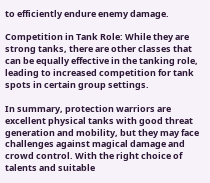to efficiently endure enemy damage.

Competition in Tank Role: While they are strong tanks, there are other classes that can be equally effective in the tanking role, leading to increased competition for tank spots in certain group settings.

In summary, protection warriors are excellent physical tanks with good threat generation and mobility, but they may face challenges against magical damage and crowd control. With the right choice of talents and suitable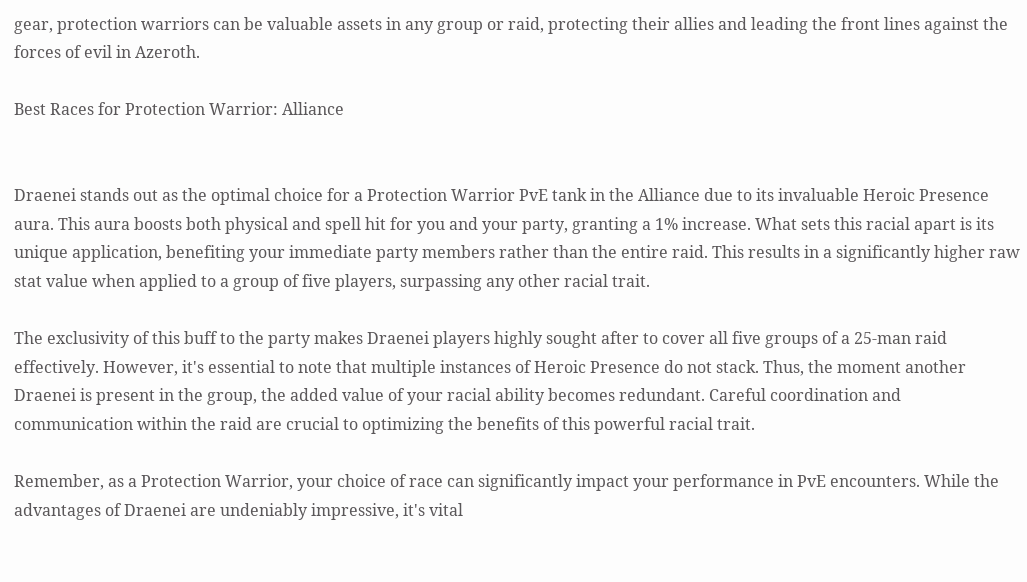gear, protection warriors can be valuable assets in any group or raid, protecting their allies and leading the front lines against the forces of evil in Azeroth.

Best Races for Protection Warrior: Alliance


Draenei stands out as the optimal choice for a Protection Warrior PvE tank in the Alliance due to its invaluable Heroic Presence aura. This aura boosts both physical and spell hit for you and your party, granting a 1% increase. What sets this racial apart is its unique application, benefiting your immediate party members rather than the entire raid. This results in a significantly higher raw stat value when applied to a group of five players, surpassing any other racial trait.

The exclusivity of this buff to the party makes Draenei players highly sought after to cover all five groups of a 25-man raid effectively. However, it's essential to note that multiple instances of Heroic Presence do not stack. Thus, the moment another Draenei is present in the group, the added value of your racial ability becomes redundant. Careful coordination and communication within the raid are crucial to optimizing the benefits of this powerful racial trait.

Remember, as a Protection Warrior, your choice of race can significantly impact your performance in PvE encounters. While the advantages of Draenei are undeniably impressive, it's vital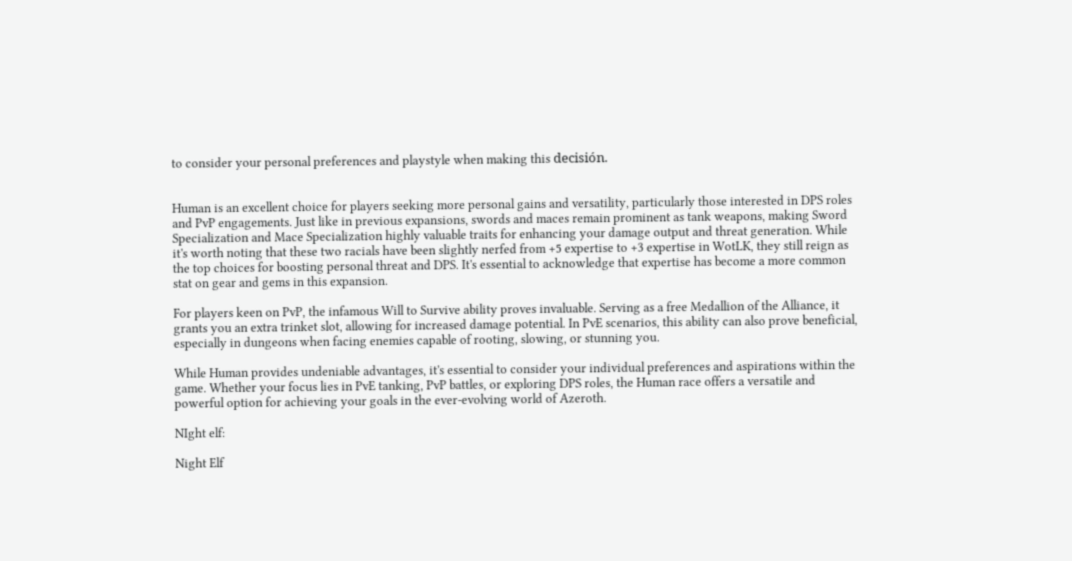to consider your personal preferences and playstyle when making this decisión.


Human is an excellent choice for players seeking more personal gains and versatility, particularly those interested in DPS roles and PvP engagements. Just like in previous expansions, swords and maces remain prominent as tank weapons, making Sword Specialization and Mace Specialization highly valuable traits for enhancing your damage output and threat generation. While it's worth noting that these two racials have been slightly nerfed from +5 expertise to +3 expertise in WotLK, they still reign as the top choices for boosting personal threat and DPS. It's essential to acknowledge that expertise has become a more common stat on gear and gems in this expansion.

For players keen on PvP, the infamous Will to Survive ability proves invaluable. Serving as a free Medallion of the Alliance, it grants you an extra trinket slot, allowing for increased damage potential. In PvE scenarios, this ability can also prove beneficial, especially in dungeons when facing enemies capable of rooting, slowing, or stunning you.

While Human provides undeniable advantages, it's essential to consider your individual preferences and aspirations within the game. Whether your focus lies in PvE tanking, PvP battles, or exploring DPS roles, the Human race offers a versatile and powerful option for achieving your goals in the ever-evolving world of Azeroth.

NIght elf:

Night Elf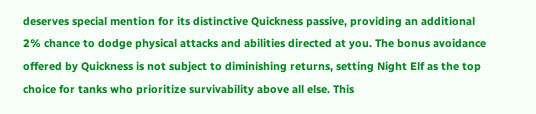deserves special mention for its distinctive Quickness passive, providing an additional 2% chance to dodge physical attacks and abilities directed at you. The bonus avoidance offered by Quickness is not subject to diminishing returns, setting Night Elf as the top choice for tanks who prioritize survivability above all else. This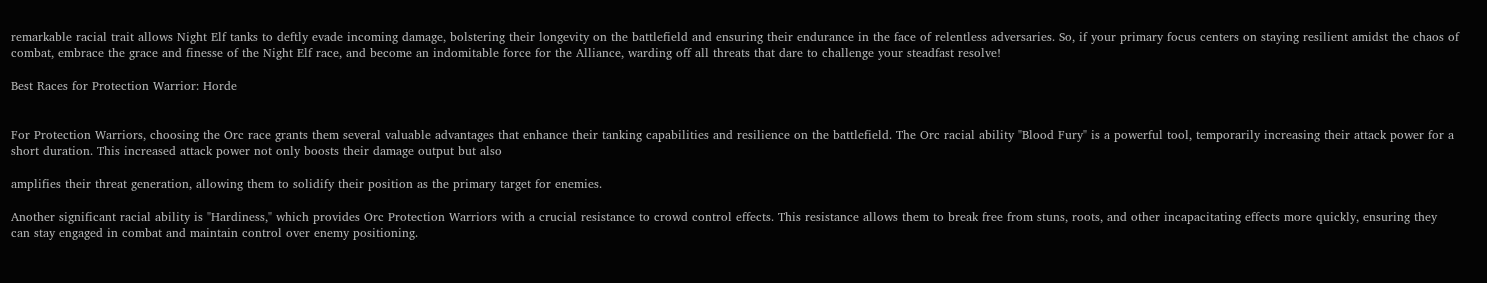remarkable racial trait allows Night Elf tanks to deftly evade incoming damage, bolstering their longevity on the battlefield and ensuring their endurance in the face of relentless adversaries. So, if your primary focus centers on staying resilient amidst the chaos of combat, embrace the grace and finesse of the Night Elf race, and become an indomitable force for the Alliance, warding off all threats that dare to challenge your steadfast resolve!

Best Races for Protection Warrior: Horde


For Protection Warriors, choosing the Orc race grants them several valuable advantages that enhance their tanking capabilities and resilience on the battlefield. The Orc racial ability "Blood Fury" is a powerful tool, temporarily increasing their attack power for a short duration. This increased attack power not only boosts their damage output but also

amplifies their threat generation, allowing them to solidify their position as the primary target for enemies.

Another significant racial ability is "Hardiness," which provides Orc Protection Warriors with a crucial resistance to crowd control effects. This resistance allows them to break free from stuns, roots, and other incapacitating effects more quickly, ensuring they can stay engaged in combat and maintain control over enemy positioning.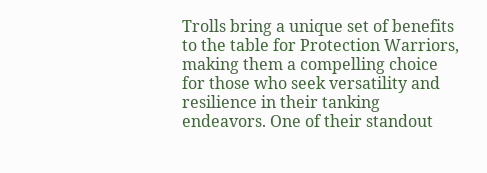Trolls bring a unique set of benefits to the table for Protection Warriors, making them a compelling choice for those who seek versatility and resilience in their tanking endeavors. One of their standout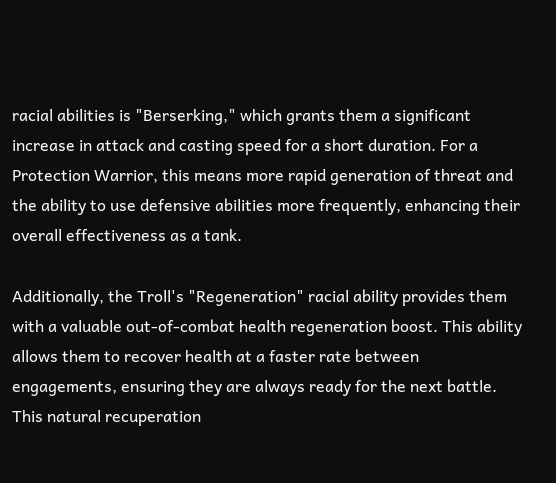racial abilities is "Berserking," which grants them a significant increase in attack and casting speed for a short duration. For a Protection Warrior, this means more rapid generation of threat and the ability to use defensive abilities more frequently, enhancing their overall effectiveness as a tank.

Additionally, the Troll's "Regeneration" racial ability provides them with a valuable out-of-combat health regeneration boost. This ability allows them to recover health at a faster rate between engagements, ensuring they are always ready for the next battle. This natural recuperation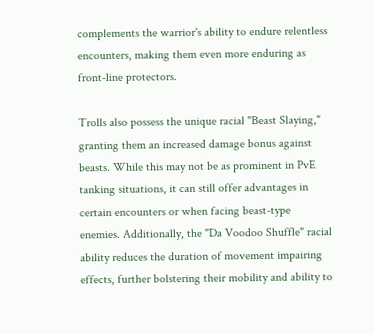complements the warrior's ability to endure relentless encounters, making them even more enduring as front-line protectors.

Trolls also possess the unique racial "Beast Slaying," granting them an increased damage bonus against beasts. While this may not be as prominent in PvE tanking situations, it can still offer advantages in certain encounters or when facing beast-type enemies. Additionally, the "Da Voodoo Shuffle" racial ability reduces the duration of movement impairing effects, further bolstering their mobility and ability to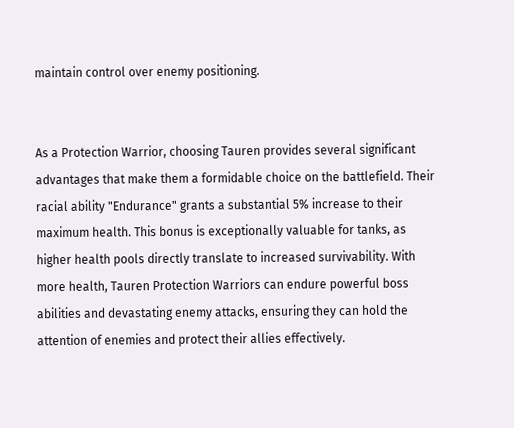maintain control over enemy positioning.


As a Protection Warrior, choosing Tauren provides several significant advantages that make them a formidable choice on the battlefield. Their racial ability "Endurance" grants a substantial 5% increase to their maximum health. This bonus is exceptionally valuable for tanks, as higher health pools directly translate to increased survivability. With more health, Tauren Protection Warriors can endure powerful boss abilities and devastating enemy attacks, ensuring they can hold the attention of enemies and protect their allies effectively.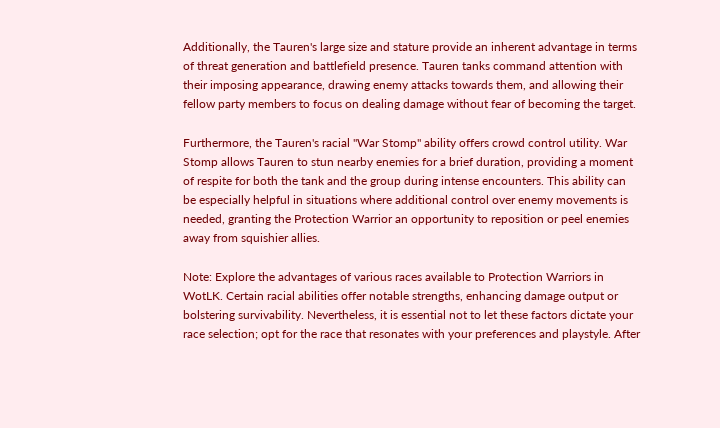Additionally, the Tauren's large size and stature provide an inherent advantage in terms of threat generation and battlefield presence. Tauren tanks command attention with their imposing appearance, drawing enemy attacks towards them, and allowing their fellow party members to focus on dealing damage without fear of becoming the target.

Furthermore, the Tauren's racial "War Stomp" ability offers crowd control utility. War Stomp allows Tauren to stun nearby enemies for a brief duration, providing a moment of respite for both the tank and the group during intense encounters. This ability can be especially helpful in situations where additional control over enemy movements is needed, granting the Protection Warrior an opportunity to reposition or peel enemies away from squishier allies.

Note: Explore the advantages of various races available to Protection Warriors in WotLK. Certain racial abilities offer notable strengths, enhancing damage output or bolstering survivability. Nevertheless, it is essential not to let these factors dictate your race selection; opt for the race that resonates with your preferences and playstyle. After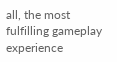all, the most fulfilling gameplay experience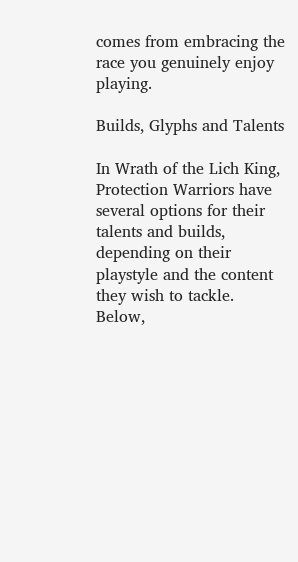comes from embracing the race you genuinely enjoy playing.

Builds, Glyphs and Talents

In Wrath of the Lich King, Protection Warriors have several options for their talents and builds, depending on their playstyle and the content they wish to tackle. Below,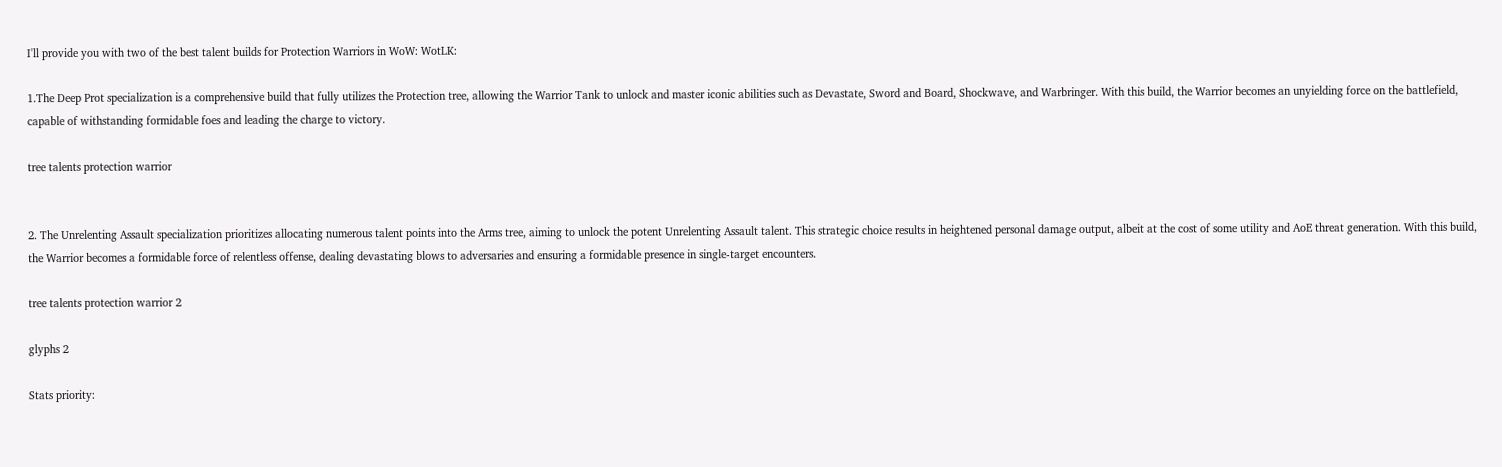I'll provide you with two of the best talent builds for Protection Warriors in WoW: WotLK:

1.The Deep Prot specialization is a comprehensive build that fully utilizes the Protection tree, allowing the Warrior Tank to unlock and master iconic abilities such as Devastate, Sword and Board, Shockwave, and Warbringer. With this build, the Warrior becomes an unyielding force on the battlefield, capable of withstanding formidable foes and leading the charge to victory.

tree talents protection warrior


2. The Unrelenting Assault specialization prioritizes allocating numerous talent points into the Arms tree, aiming to unlock the potent Unrelenting Assault talent. This strategic choice results in heightened personal damage output, albeit at the cost of some utility and AoE threat generation. With this build, the Warrior becomes a formidable force of relentless offense, dealing devastating blows to adversaries and ensuring a formidable presence in single-target encounters.

tree talents protection warrior 2

glyphs 2

Stats priority: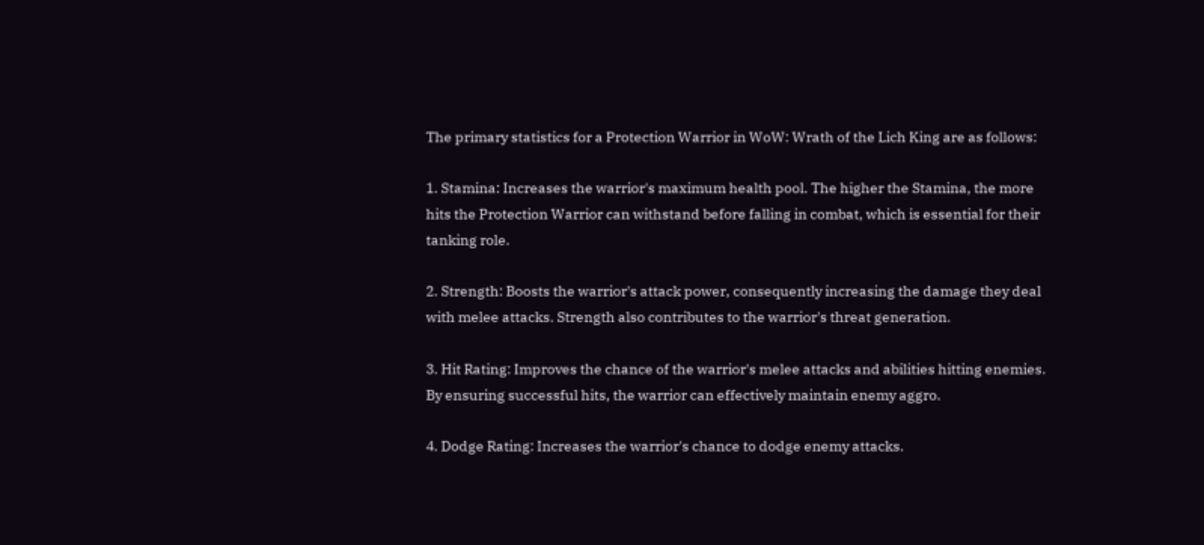The primary statistics for a Protection Warrior in WoW: Wrath of the Lich King are as follows:

1. Stamina: Increases the warrior's maximum health pool. The higher the Stamina, the more hits the Protection Warrior can withstand before falling in combat, which is essential for their tanking role.

2. Strength: Boosts the warrior's attack power, consequently increasing the damage they deal with melee attacks. Strength also contributes to the warrior's threat generation.

3. Hit Rating: Improves the chance of the warrior's melee attacks and abilities hitting enemies. By ensuring successful hits, the warrior can effectively maintain enemy aggro.

4. Dodge Rating: Increases the warrior's chance to dodge enemy attacks.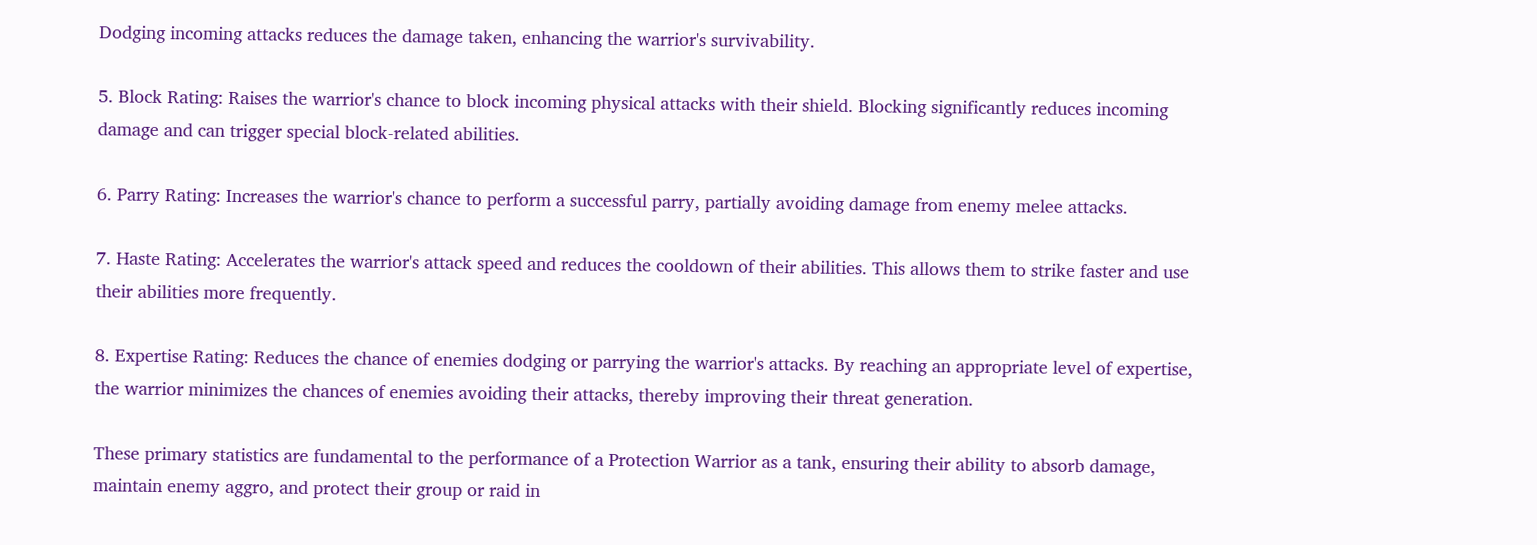Dodging incoming attacks reduces the damage taken, enhancing the warrior's survivability.

5. Block Rating: Raises the warrior's chance to block incoming physical attacks with their shield. Blocking significantly reduces incoming damage and can trigger special block-related abilities.

6. Parry Rating: Increases the warrior's chance to perform a successful parry, partially avoiding damage from enemy melee attacks.

7. Haste Rating: Accelerates the warrior's attack speed and reduces the cooldown of their abilities. This allows them to strike faster and use their abilities more frequently.

8. Expertise Rating: Reduces the chance of enemies dodging or parrying the warrior's attacks. By reaching an appropriate level of expertise, the warrior minimizes the chances of enemies avoiding their attacks, thereby improving their threat generation.

These primary statistics are fundamental to the performance of a Protection Warrior as a tank, ensuring their ability to absorb damage, maintain enemy aggro, and protect their group or raid in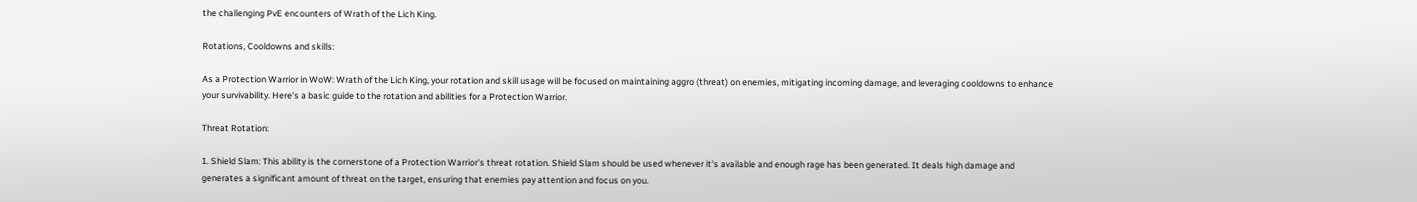the challenging PvE encounters of Wrath of the Lich King.

Rotations, Cooldowns and skills:

As a Protection Warrior in WoW: Wrath of the Lich King, your rotation and skill usage will be focused on maintaining aggro (threat) on enemies, mitigating incoming damage, and leveraging cooldowns to enhance your survivability. Here's a basic guide to the rotation and abilities for a Protection Warrior.

Threat Rotation:

1. Shield Slam: This ability is the cornerstone of a Protection Warrior's threat rotation. Shield Slam should be used whenever it's available and enough rage has been generated. It deals high damage and generates a significant amount of threat on the target, ensuring that enemies pay attention and focus on you.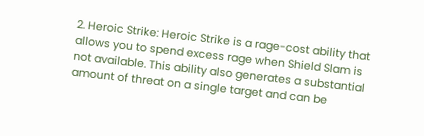2. Heroic Strike: Heroic Strike is a rage-cost ability that allows you to spend excess rage when Shield Slam is not available. This ability also generates a substantial amount of threat on a single target and can be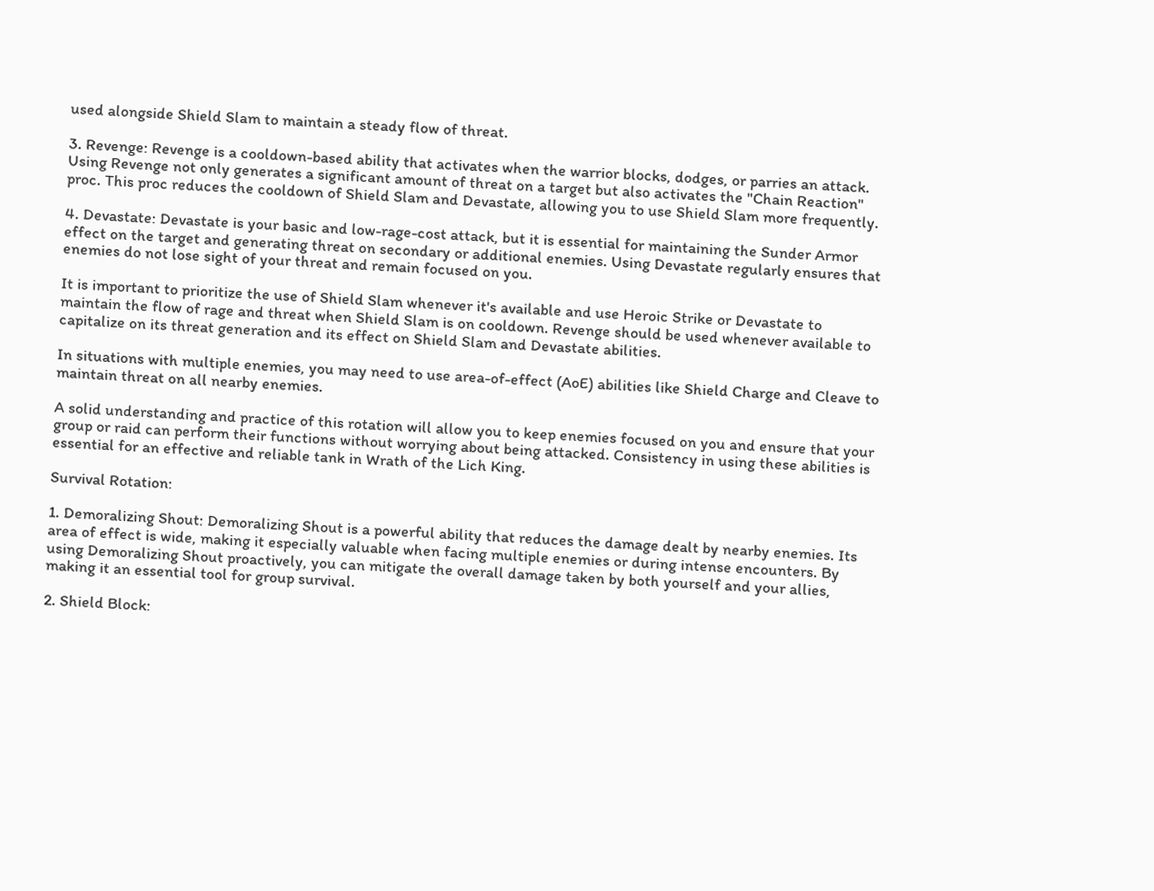used alongside Shield Slam to maintain a steady flow of threat.

3. Revenge: Revenge is a cooldown-based ability that activates when the warrior blocks, dodges, or parries an attack. Using Revenge not only generates a significant amount of threat on a target but also activates the "Chain Reaction" proc. This proc reduces the cooldown of Shield Slam and Devastate, allowing you to use Shield Slam more frequently.

4. Devastate: Devastate is your basic and low-rage-cost attack, but it is essential for maintaining the Sunder Armor effect on the target and generating threat on secondary or additional enemies. Using Devastate regularly ensures that enemies do not lose sight of your threat and remain focused on you.

It is important to prioritize the use of Shield Slam whenever it's available and use Heroic Strike or Devastate to maintain the flow of rage and threat when Shield Slam is on cooldown. Revenge should be used whenever available to capitalize on its threat generation and its effect on Shield Slam and Devastate abilities.

In situations with multiple enemies, you may need to use area-of-effect (AoE) abilities like Shield Charge and Cleave to maintain threat on all nearby enemies.

A solid understanding and practice of this rotation will allow you to keep enemies focused on you and ensure that your group or raid can perform their functions without worrying about being attacked. Consistency in using these abilities is essential for an effective and reliable tank in Wrath of the Lich King.

Survival Rotation:

1. Demoralizing Shout: Demoralizing Shout is a powerful ability that reduces the damage dealt by nearby enemies. Its area of effect is wide, making it especially valuable when facing multiple enemies or during intense encounters. By using Demoralizing Shout proactively, you can mitigate the overall damage taken by both yourself and your allies, making it an essential tool for group survival.

2. Shield Block: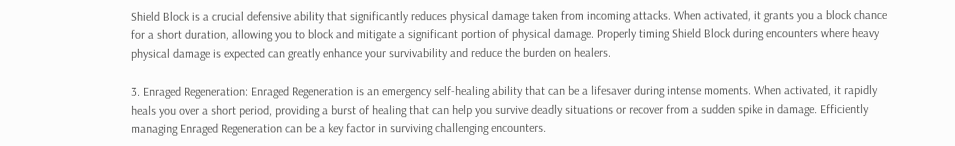Shield Block is a crucial defensive ability that significantly reduces physical damage taken from incoming attacks. When activated, it grants you a block chance for a short duration, allowing you to block and mitigate a significant portion of physical damage. Properly timing Shield Block during encounters where heavy physical damage is expected can greatly enhance your survivability and reduce the burden on healers.

3. Enraged Regeneration: Enraged Regeneration is an emergency self-healing ability that can be a lifesaver during intense moments. When activated, it rapidly heals you over a short period, providing a burst of healing that can help you survive deadly situations or recover from a sudden spike in damage. Efficiently managing Enraged Regeneration can be a key factor in surviving challenging encounters.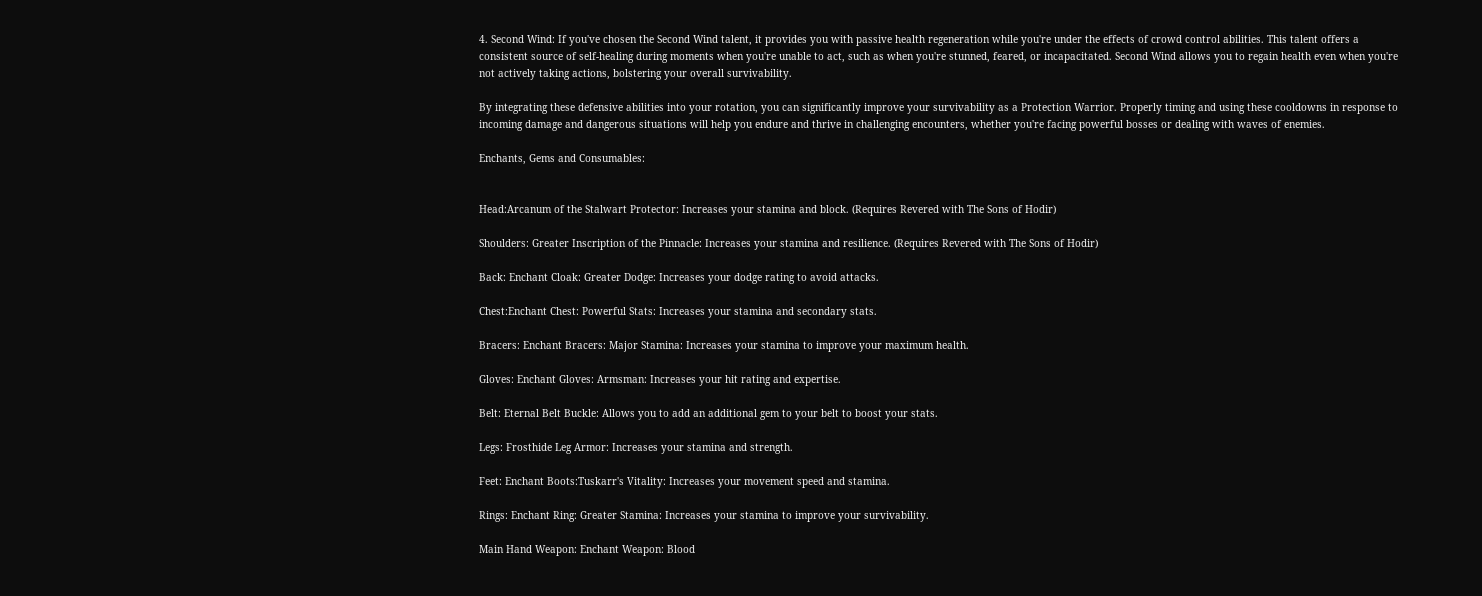4. Second Wind: If you've chosen the Second Wind talent, it provides you with passive health regeneration while you're under the effects of crowd control abilities. This talent offers a consistent source of self-healing during moments when you're unable to act, such as when you're stunned, feared, or incapacitated. Second Wind allows you to regain health even when you're not actively taking actions, bolstering your overall survivability.

By integrating these defensive abilities into your rotation, you can significantly improve your survivability as a Protection Warrior. Properly timing and using these cooldowns in response to incoming damage and dangerous situations will help you endure and thrive in challenging encounters, whether you're facing powerful bosses or dealing with waves of enemies.

Enchants, Gems and Consumables:


Head:Arcanum of the Stalwart Protector: Increases your stamina and block. (Requires Revered with The Sons of Hodir)

Shoulders: Greater Inscription of the Pinnacle: Increases your stamina and resilience. (Requires Revered with The Sons of Hodir)

Back: Enchant Cloak: Greater Dodge: Increases your dodge rating to avoid attacks.

Chest:Enchant Chest: Powerful Stats: Increases your stamina and secondary stats.

Bracers: Enchant Bracers: Major Stamina: Increases your stamina to improve your maximum health.

Gloves: Enchant Gloves: Armsman: Increases your hit rating and expertise.

Belt: Eternal Belt Buckle: Allows you to add an additional gem to your belt to boost your stats.

Legs: Frosthide Leg Armor: Increases your stamina and strength.

Feet: Enchant Boots:Tuskarr's Vitality: Increases your movement speed and stamina.

Rings: Enchant Ring: Greater Stamina: Increases your stamina to improve your survivability.

Main Hand Weapon: Enchant Weapon: Blood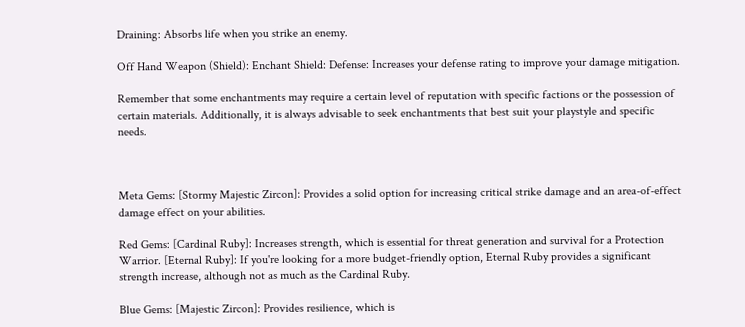Draining: Absorbs life when you strike an enemy.

Off Hand Weapon (Shield): Enchant Shield: Defense: Increases your defense rating to improve your damage mitigation.

Remember that some enchantments may require a certain level of reputation with specific factions or the possession of certain materials. Additionally, it is always advisable to seek enchantments that best suit your playstyle and specific needs.



Meta Gems: [Stormy Majestic Zircon]: Provides a solid option for increasing critical strike damage and an area-of-effect damage effect on your abilities.

Red Gems: [Cardinal Ruby]: Increases strength, which is essential for threat generation and survival for a Protection Warrior. [Eternal Ruby]: If you're looking for a more budget-friendly option, Eternal Ruby provides a significant strength increase, although not as much as the Cardinal Ruby.

Blue Gems: [Majestic Zircon]: Provides resilience, which is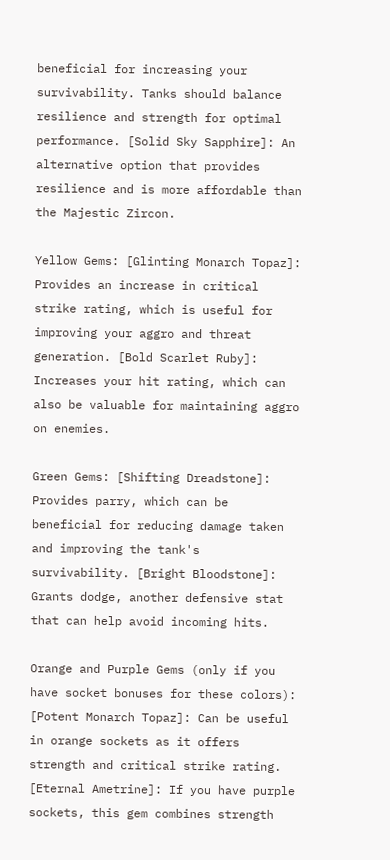beneficial for increasing your survivability. Tanks should balance resilience and strength for optimal performance. [Solid Sky Sapphire]: An alternative option that provides resilience and is more affordable than the Majestic Zircon.

Yellow Gems: [Glinting Monarch Topaz]: Provides an increase in critical strike rating, which is useful for improving your aggro and threat generation. [Bold Scarlet Ruby]: Increases your hit rating, which can also be valuable for maintaining aggro on enemies.

Green Gems: [Shifting Dreadstone]: Provides parry, which can be beneficial for reducing damage taken and improving the tank's survivability. [Bright Bloodstone]: Grants dodge, another defensive stat that can help avoid incoming hits.

Orange and Purple Gems (only if you have socket bonuses for these colors): [Potent Monarch Topaz]: Can be useful in orange sockets as it offers strength and critical strike rating. [Eternal Ametrine]: If you have purple sockets, this gem combines strength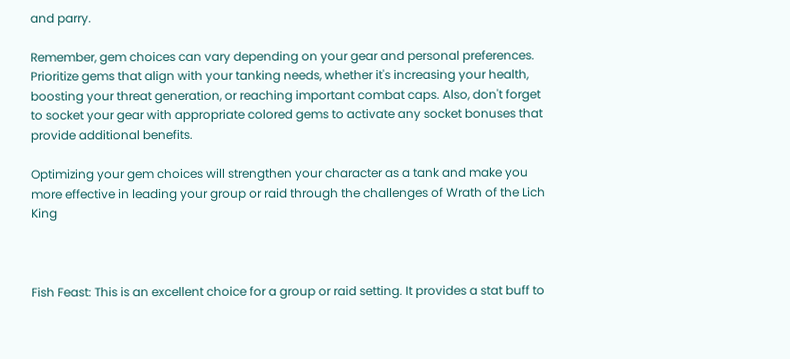and parry.

Remember, gem choices can vary depending on your gear and personal preferences. Prioritize gems that align with your tanking needs, whether it's increasing your health, boosting your threat generation, or reaching important combat caps. Also, don't forget to socket your gear with appropriate colored gems to activate any socket bonuses that provide additional benefits.

Optimizing your gem choices will strengthen your character as a tank and make you more effective in leading your group or raid through the challenges of Wrath of the Lich King



Fish Feast: This is an excellent choice for a group or raid setting. It provides a stat buff to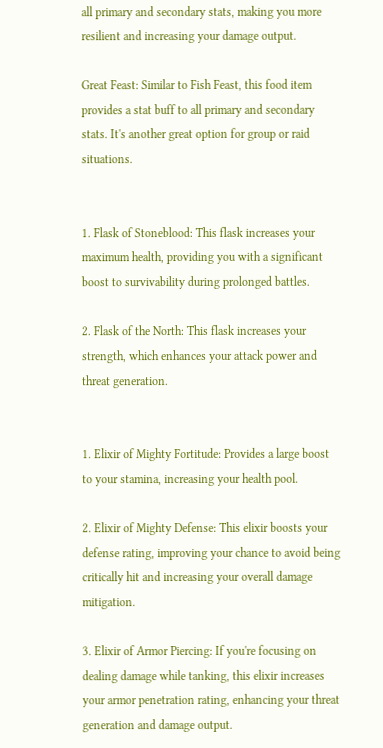all primary and secondary stats, making you more resilient and increasing your damage output.

Great Feast: Similar to Fish Feast, this food item provides a stat buff to all primary and secondary stats. It's another great option for group or raid situations.


1. Flask of Stoneblood: This flask increases your maximum health, providing you with a significant boost to survivability during prolonged battles.

2. Flask of the North: This flask increases your strength, which enhances your attack power and threat generation.


1. Elixir of Mighty Fortitude: Provides a large boost to your stamina, increasing your health pool.

2. Elixir of Mighty Defense: This elixir boosts your defense rating, improving your chance to avoid being critically hit and increasing your overall damage mitigation.

3. Elixir of Armor Piercing: If you're focusing on dealing damage while tanking, this elixir increases your armor penetration rating, enhancing your threat generation and damage output.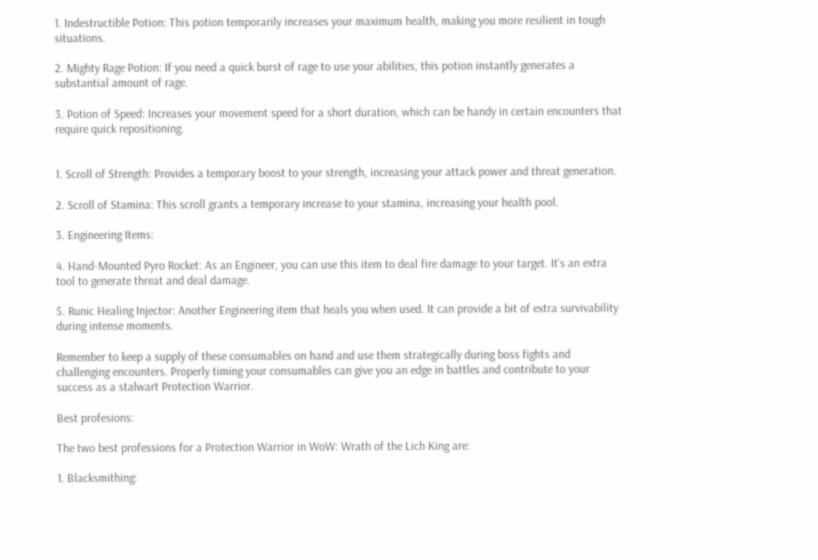1. Indestructible Potion: This potion temporarily increases your maximum health, making you more resilient in tough situations.

2. Mighty Rage Potion: If you need a quick burst of rage to use your abilities, this potion instantly generates a substantial amount of rage.

3. Potion of Speed: Increases your movement speed for a short duration, which can be handy in certain encounters that require quick repositioning.


1. Scroll of Strength: Provides a temporary boost to your strength, increasing your attack power and threat generation.

2. Scroll of Stamina: This scroll grants a temporary increase to your stamina, increasing your health pool.

3. Engineering Items:

4. Hand-Mounted Pyro Rocket: As an Engineer, you can use this item to deal fire damage to your target. It's an extra tool to generate threat and deal damage.

5. Runic Healing Injector: Another Engineering item that heals you when used. It can provide a bit of extra survivability during intense moments.

Remember to keep a supply of these consumables on hand and use them strategically during boss fights and challenging encounters. Properly timing your consumables can give you an edge in battles and contribute to your success as a stalwart Protection Warrior.

Best profesions:

The two best professions for a Protection Warrior in WoW: Wrath of the Lich King are:

1. Blacksmithing: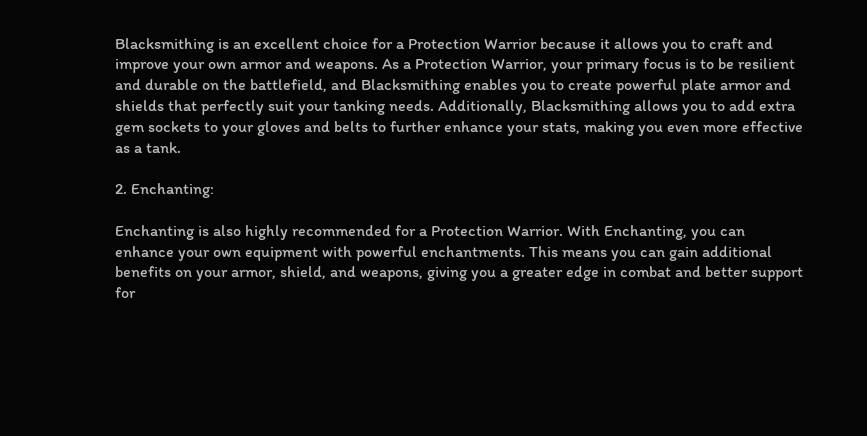Blacksmithing is an excellent choice for a Protection Warrior because it allows you to craft and improve your own armor and weapons. As a Protection Warrior, your primary focus is to be resilient and durable on the battlefield, and Blacksmithing enables you to create powerful plate armor and shields that perfectly suit your tanking needs. Additionally, Blacksmithing allows you to add extra gem sockets to your gloves and belts to further enhance your stats, making you even more effective as a tank.

2. Enchanting:

Enchanting is also highly recommended for a Protection Warrior. With Enchanting, you can enhance your own equipment with powerful enchantments. This means you can gain additional benefits on your armor, shield, and weapons, giving you a greater edge in combat and better support for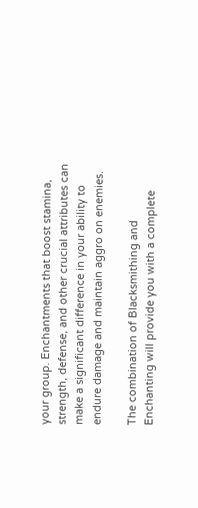your group. Enchantments that boost stamina, strength, defense, and other crucial attributes can make a significant difference in your ability to endure damage and maintain aggro on enemies.

The combination of Blacksmithing and Enchanting will provide you with a complete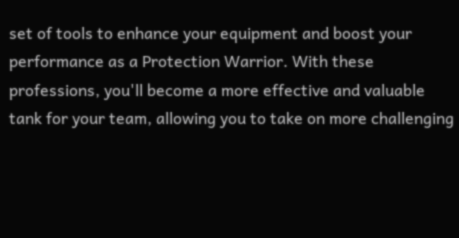set of tools to enhance your equipment and boost your performance as a Protection Warrior. With these professions, you'll become a more effective and valuable tank for your team, allowing you to take on more challenging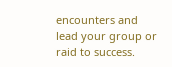encounters and lead your group or raid to success.